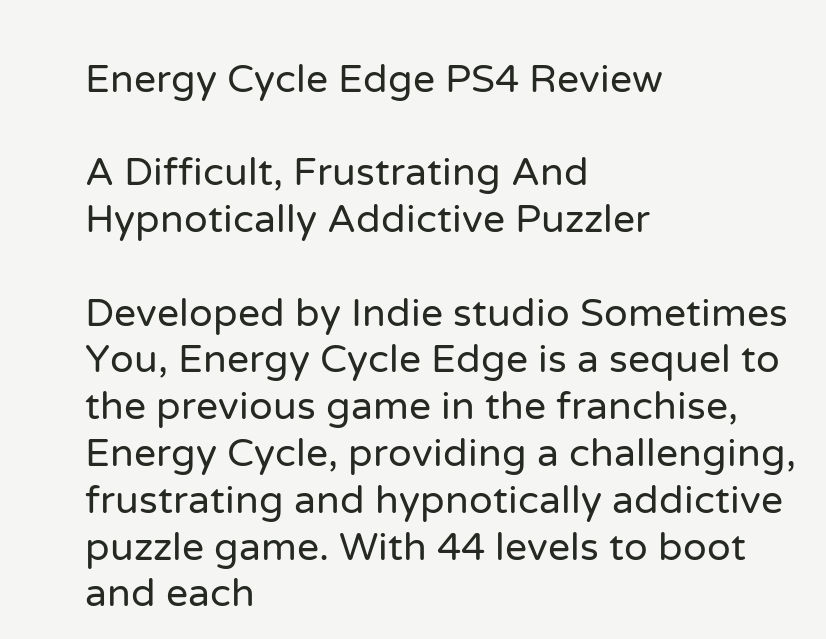Energy Cycle Edge PS4 Review

A Difficult, Frustrating And Hypnotically Addictive Puzzler

Developed by Indie studio Sometimes You, Energy Cycle Edge is a sequel to the previous game in the franchise, Energy Cycle, providing a challenging, frustrating and hypnotically addictive puzzle game. With 44 levels to boot and each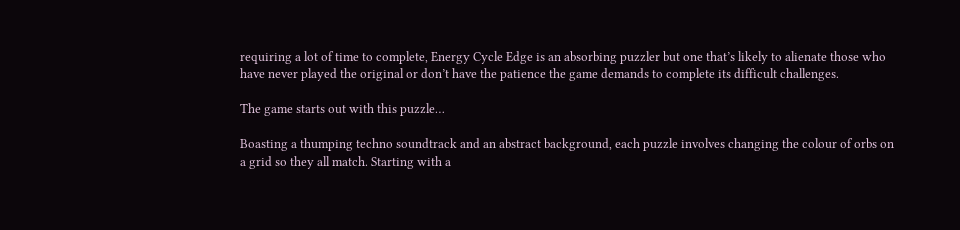requiring a lot of time to complete, Energy Cycle Edge is an absorbing puzzler but one that’s likely to alienate those who have never played the original or don’t have the patience the game demands to complete its difficult challenges.

The game starts out with this puzzle…

Boasting a thumping techno soundtrack and an abstract background, each puzzle involves changing the colour of orbs on a grid so they all match. Starting with a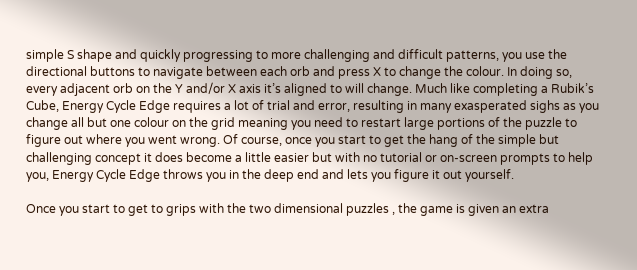simple S shape and quickly progressing to more challenging and difficult patterns, you use the directional buttons to navigate between each orb and press X to change the colour. In doing so, every adjacent orb on the Y and/or X axis it’s aligned to will change. Much like completing a Rubik’s Cube, Energy Cycle Edge requires a lot of trial and error, resulting in many exasperated sighs as you change all but one colour on the grid meaning you need to restart large portions of the puzzle to figure out where you went wrong. Of course, once you start to get the hang of the simple but challenging concept it does become a little easier but with no tutorial or on-screen prompts to help you, Energy Cycle Edge throws you in the deep end and lets you figure it out yourself.

Once you start to get to grips with the two dimensional puzzles , the game is given an extra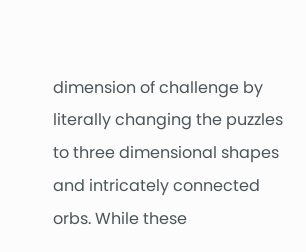dimension of challenge by literally changing the puzzles to three dimensional shapes and intricately connected orbs. While these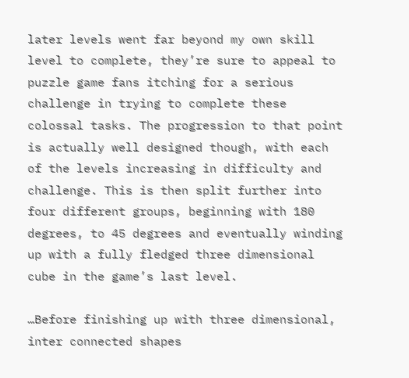later levels went far beyond my own skill level to complete, they’re sure to appeal to puzzle game fans itching for a serious challenge in trying to complete these colossal tasks. The progression to that point is actually well designed though, with each of the levels increasing in difficulty and challenge. This is then split further into four different groups, beginning with 180 degrees, to 45 degrees and eventually winding up with a fully fledged three dimensional cube in the game’s last level.

…Before finishing up with three dimensional, inter connected shapes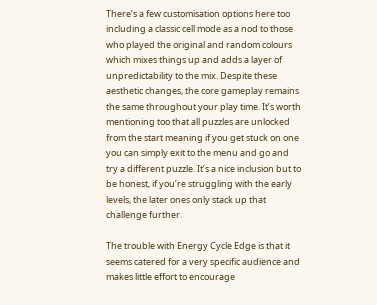There’s a few customisation options here too including a classic cell mode as a nod to those who played the original and random colours which mixes things up and adds a layer of unpredictability to the mix. Despite these aesthetic changes, the core gameplay remains the same throughout your play time. It’s worth mentioning too that all puzzles are unlocked from the start meaning if you get stuck on one you can simply exit to the menu and go and try a different puzzle. It’s a nice inclusion but to be honest, if you’re struggling with the early levels, the later ones only stack up that challenge further.

The trouble with Energy Cycle Edge is that it seems catered for a very specific audience and makes little effort to encourage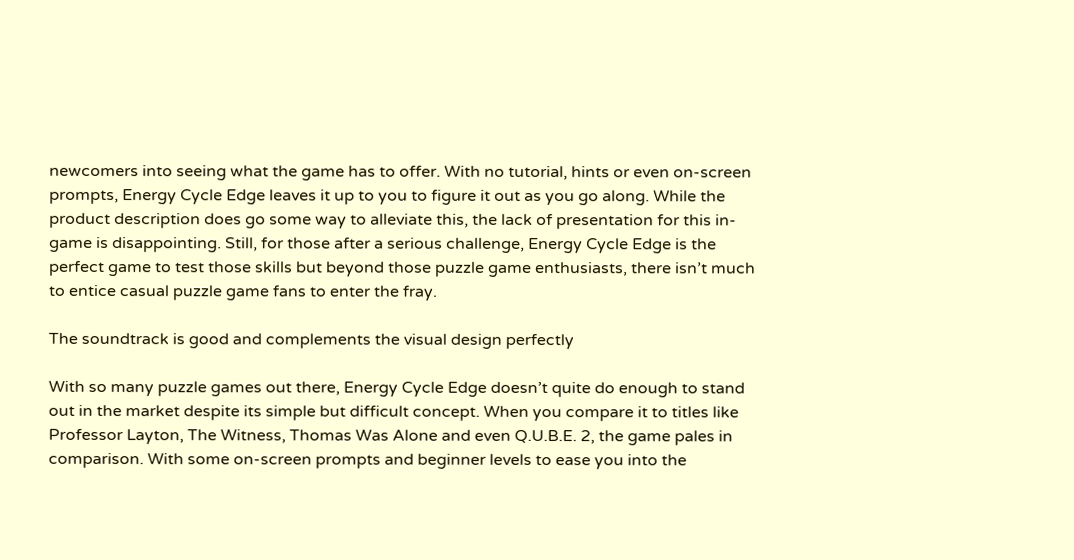newcomers into seeing what the game has to offer. With no tutorial, hints or even on-screen prompts, Energy Cycle Edge leaves it up to you to figure it out as you go along. While the product description does go some way to alleviate this, the lack of presentation for this in-game is disappointing. Still, for those after a serious challenge, Energy Cycle Edge is the perfect game to test those skills but beyond those puzzle game enthusiasts, there isn’t much to entice casual puzzle game fans to enter the fray.

The soundtrack is good and complements the visual design perfectly

With so many puzzle games out there, Energy Cycle Edge doesn’t quite do enough to stand out in the market despite its simple but difficult concept. When you compare it to titles like Professor Layton, The Witness, Thomas Was Alone and even Q.U.B.E. 2, the game pales in comparison. With some on-screen prompts and beginner levels to ease you into the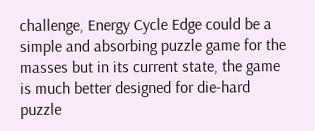challenge, Energy Cycle Edge could be a simple and absorbing puzzle game for the masses but in its current state, the game is much better designed for die-hard puzzle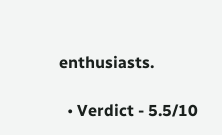enthusiasts.

  • Verdict - 5.5/10